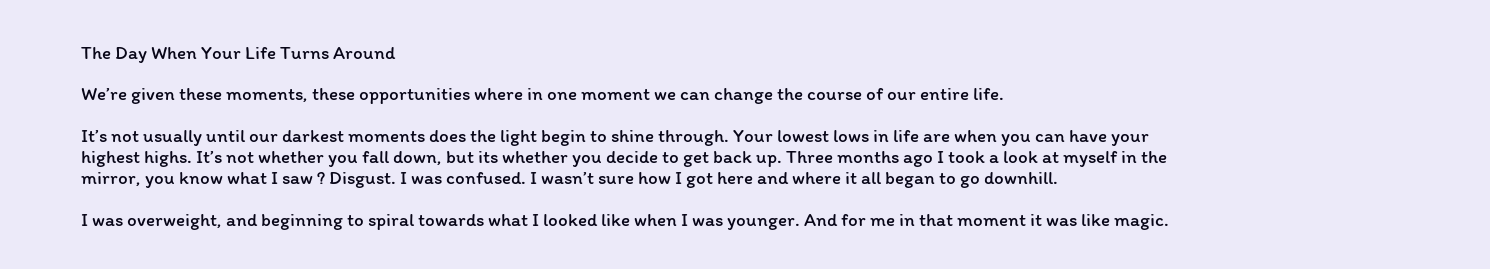The Day When Your Life Turns Around

We’re given these moments, these opportunities where in one moment we can change the course of our entire life.

It’s not usually until our darkest moments does the light begin to shine through. Your lowest lows in life are when you can have your highest highs. It’s not whether you fall down, but its whether you decide to get back up. Three months ago I took a look at myself in the mirror, you know what I saw ? Disgust. I was confused. I wasn’t sure how I got here and where it all began to go downhill.

I was overweight, and beginning to spiral towards what I looked like when I was younger. And for me in that moment it was like magic.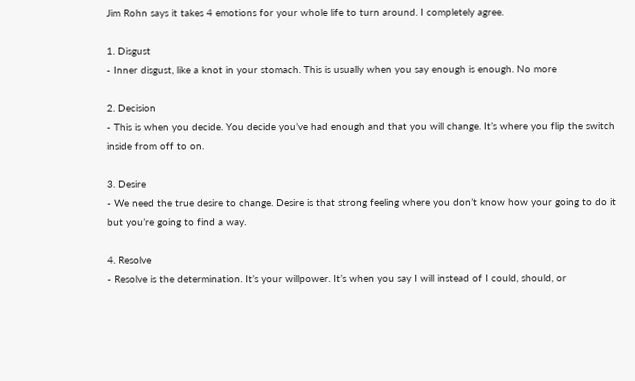Jim Rohn says it takes 4 emotions for your whole life to turn around. I completely agree.

1. Disgust
- Inner disgust, like a knot in your stomach. This is usually when you say enough is enough. No more

2. Decision
- This is when you decide. You decide you’ve had enough and that you will change. It’s where you flip the switch inside from off to on.

3. Desire
- We need the true desire to change. Desire is that strong feeling where you don’t know how your going to do it but you’re going to find a way.

4. Resolve
- Resolve is the determination. It’s your willpower. It’s when you say I will instead of I could, should, or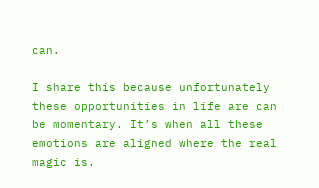can.

I share this because unfortunately these opportunities in life are can be momentary. It’s when all these emotions are aligned where the real magic is.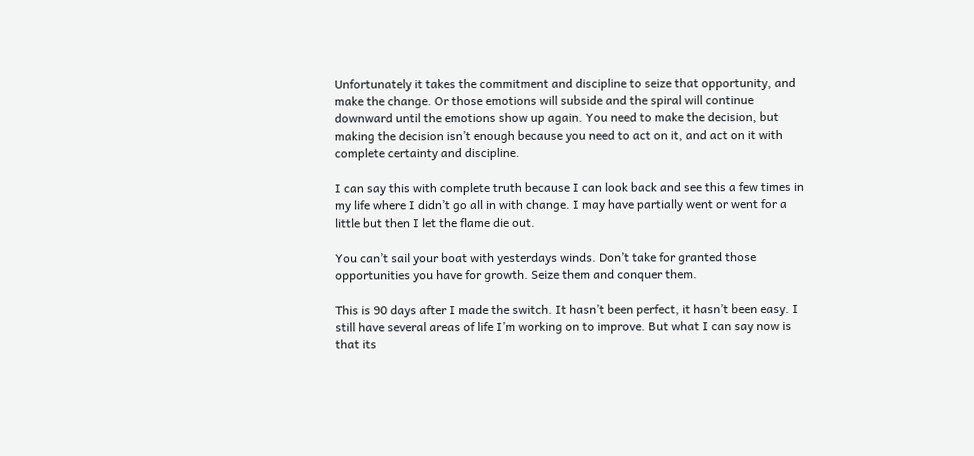Unfortunately it takes the commitment and discipline to seize that opportunity, and make the change. Or those emotions will subside and the spiral will continue downward until the emotions show up again. You need to make the decision, but making the decision isn’t enough because you need to act on it, and act on it with complete certainty and discipline.

I can say this with complete truth because I can look back and see this a few times in my life where I didn’t go all in with change. I may have partially went or went for a little but then I let the flame die out.

You can’t sail your boat with yesterdays winds. Don’t take for granted those opportunities you have for growth. Seize them and conquer them.

This is 90 days after I made the switch. It hasn’t been perfect, it hasn’t been easy. I still have several areas of life I’m working on to improve. But what I can say now is that its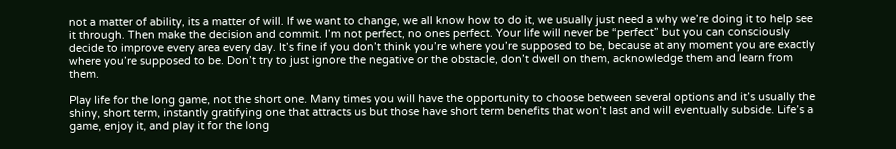not a matter of ability, its a matter of will. If we want to change, we all know how to do it, we usually just need a why we’re doing it to help see it through. Then make the decision and commit. I’m not perfect, no ones perfect. Your life will never be “perfect” but you can consciously decide to improve every area every day. It’s fine if you don’t think you’re where you’re supposed to be, because at any moment you are exactly where you’re supposed to be. Don’t try to just ignore the negative or the obstacle, don’t dwell on them, acknowledge them and learn from them.

Play life for the long game, not the short one. Many times you will have the opportunity to choose between several options and it’s usually the shiny, short term, instantly gratifying one that attracts us but those have short term benefits that won’t last and will eventually subside. Life’s a game, enjoy it, and play it for the long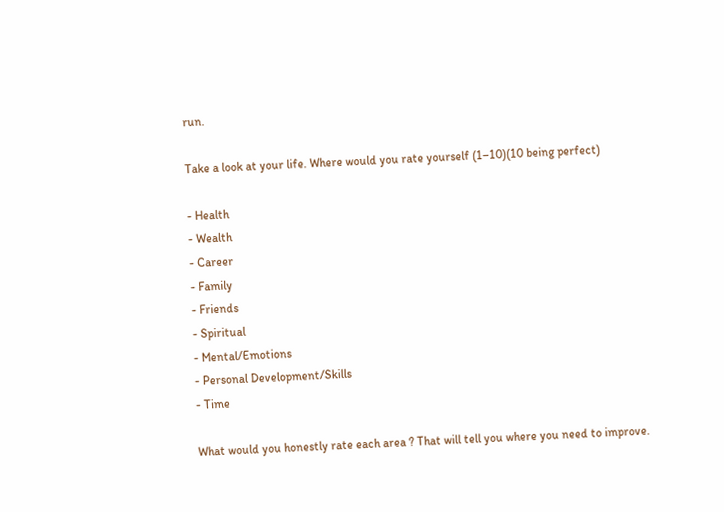run.

Take a look at your life. Where would you rate yourself (1–10)(10 being perfect)

- Health
- Wealth
- Career
- Family
- Friends
- Spiritual
- Mental/Emotions
- Personal Development/Skills
- Time

What would you honestly rate each area ? That will tell you where you need to improve.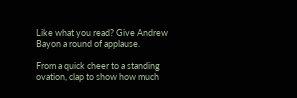Like what you read? Give Andrew Bayon a round of applause.

From a quick cheer to a standing ovation, clap to show how much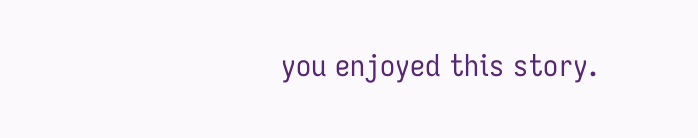you enjoyed this story.